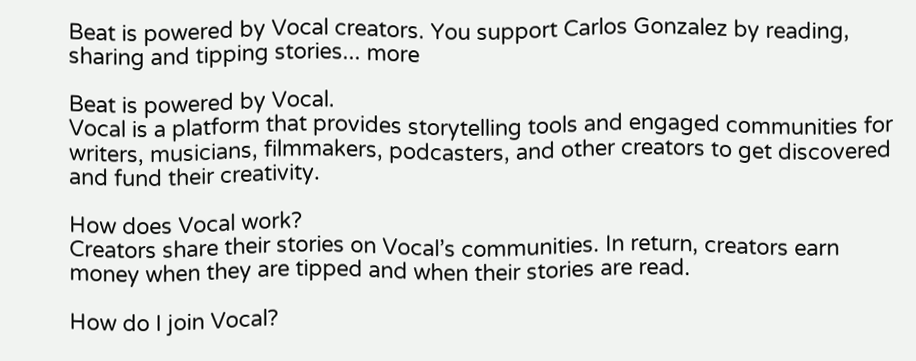Beat is powered by Vocal creators. You support Carlos Gonzalez by reading, sharing and tipping stories... more

Beat is powered by Vocal.
Vocal is a platform that provides storytelling tools and engaged communities for writers, musicians, filmmakers, podcasters, and other creators to get discovered and fund their creativity.

How does Vocal work?
Creators share their stories on Vocal’s communities. In return, creators earn money when they are tipped and when their stories are read.

How do I join Vocal?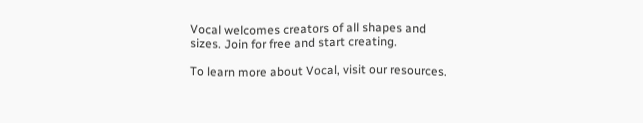Vocal welcomes creators of all shapes and sizes. Join for free and start creating.

To learn more about Vocal, visit our resources.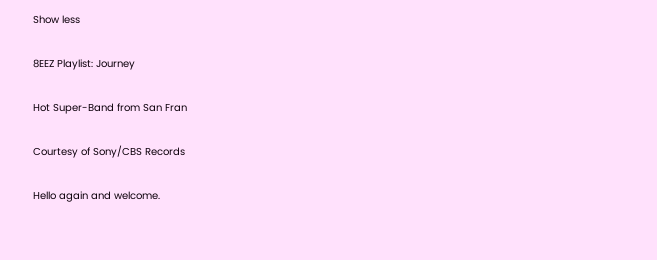Show less

8EEZ Playlist: Journey

Hot Super-Band from San Fran

Courtesy of Sony/CBS Records

Hello again and welcome.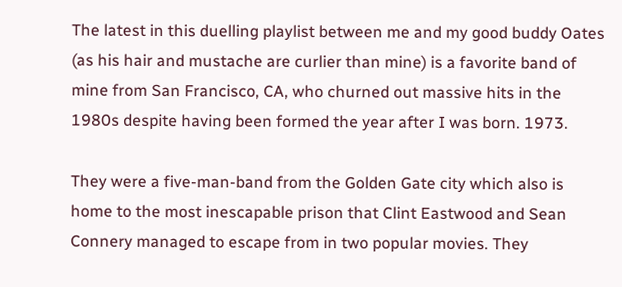The latest in this duelling playlist between me and my good buddy Oates (as his hair and mustache are curlier than mine) is a favorite band of mine from San Francisco, CA, who churned out massive hits in the 1980s despite having been formed the year after I was born. 1973.

They were a five-man-band from the Golden Gate city which also is home to the most inescapable prison that Clint Eastwood and Sean Connery managed to escape from in two popular movies. They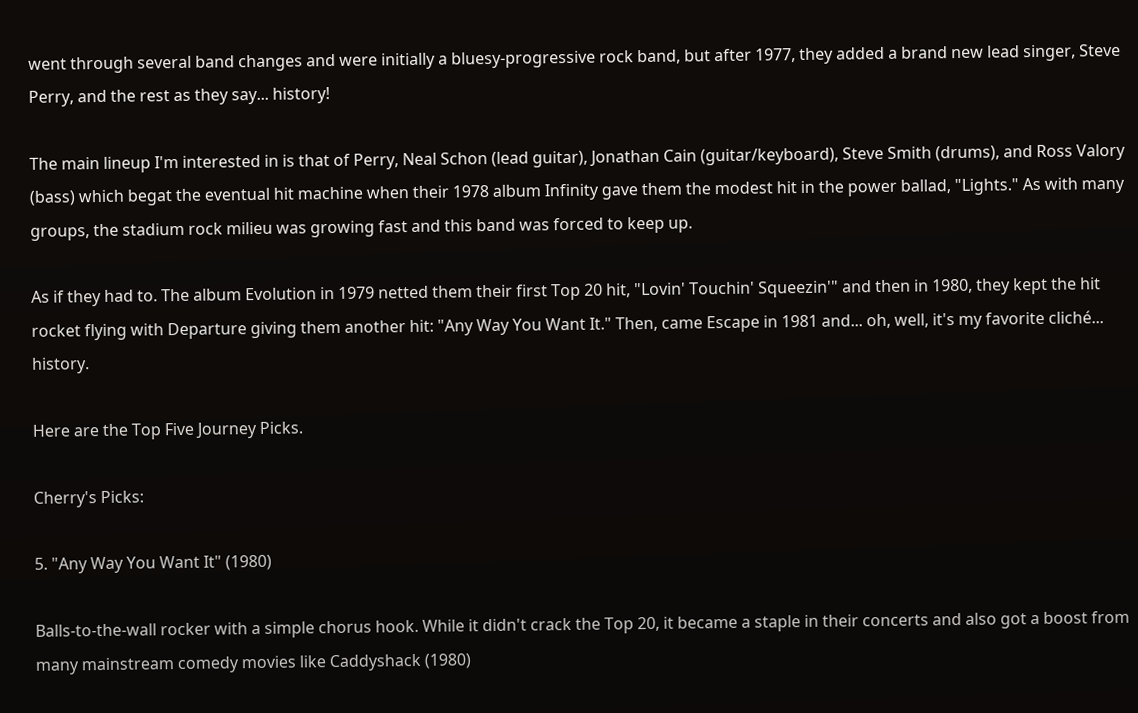went through several band changes and were initially a bluesy-progressive rock band, but after 1977, they added a brand new lead singer, Steve Perry, and the rest as they say... history!

The main lineup I'm interested in is that of Perry, Neal Schon (lead guitar), Jonathan Cain (guitar/keyboard), Steve Smith (drums), and Ross Valory (bass) which begat the eventual hit machine when their 1978 album Infinity gave them the modest hit in the power ballad, "Lights." As with many groups, the stadium rock milieu was growing fast and this band was forced to keep up.

As if they had to. The album Evolution in 1979 netted them their first Top 20 hit, "Lovin' Touchin' Squeezin'" and then in 1980, they kept the hit rocket flying with Departure giving them another hit: "Any Way You Want It." Then, came Escape in 1981 and... oh, well, it's my favorite cliché... history.

Here are the Top Five Journey Picks.

Cherry's Picks:

5. "Any Way You Want It" (1980)

Balls-to-the-wall rocker with a simple chorus hook. While it didn't crack the Top 20, it became a staple in their concerts and also got a boost from many mainstream comedy movies like Caddyshack (1980)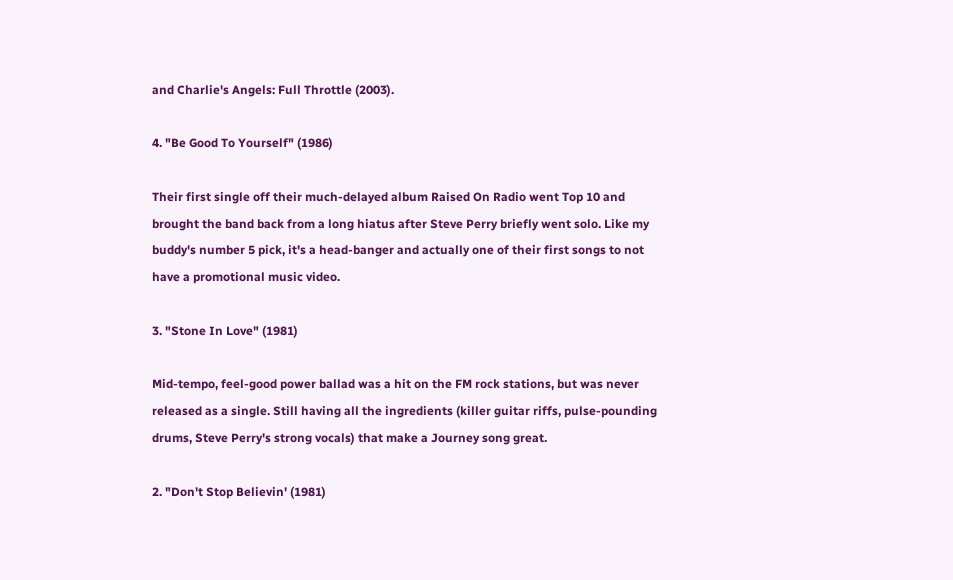and Charlie's Angels: Full Throttle (2003).

4. "Be Good To Yourself" (1986)

Their first single off their much-delayed album Raised On Radio went Top 10 and brought the band back from a long hiatus after Steve Perry briefly went solo. Like my buddy's number 5 pick, it's a head-banger and actually one of their first songs to not have a promotional music video.

3. "Stone In Love" (1981)

Mid-tempo, feel-good power ballad was a hit on the FM rock stations, but was never released as a single. Still having all the ingredients (killer guitar riffs, pulse-pounding drums, Steve Perry's strong vocals) that make a Journey song great.

2. "Don't Stop Believin' (1981)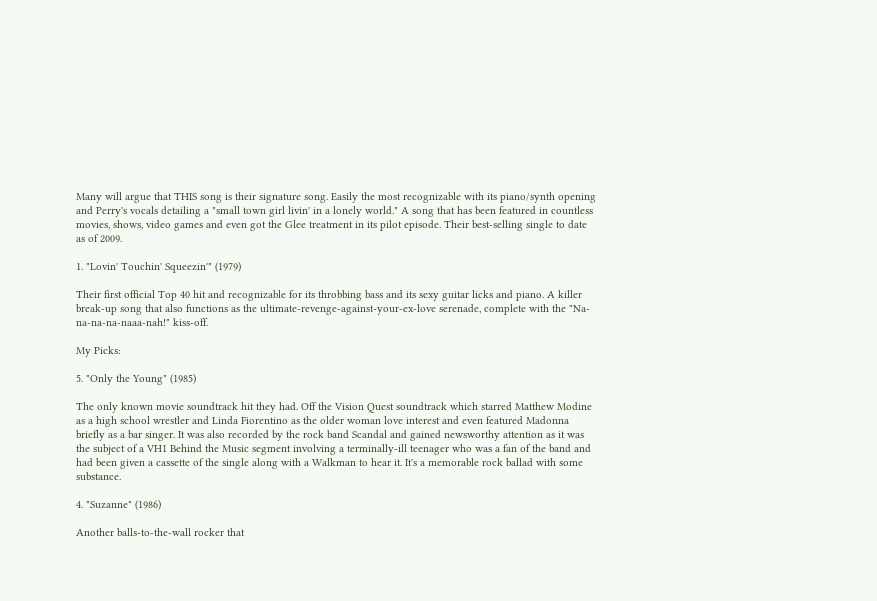Many will argue that THIS song is their signature song. Easily the most recognizable with its piano/synth opening and Perry's vocals detailing a "small town girl livin' in a lonely world." A song that has been featured in countless movies, shows, video games and even got the Glee treatment in its pilot episode. Their best-selling single to date as of 2009.

1. "Lovin' Touchin' Squeezin'" (1979)

Their first official Top 40 hit and recognizable for its throbbing bass and its sexy guitar licks and piano. A killer break-up song that also functions as the ultimate-revenge-against-your-ex-love serenade, complete with the "Na-na-na-na-naaa-nah!" kiss-off.

My Picks:

5. "Only the Young" (1985)

The only known movie soundtrack hit they had. Off the Vision Quest soundtrack which starred Matthew Modine as a high school wrestler and Linda Fiorentino as the older woman love interest and even featured Madonna briefly as a bar singer. It was also recorded by the rock band Scandal and gained newsworthy attention as it was the subject of a VH1 Behind the Music segment involving a terminally-ill teenager who was a fan of the band and had been given a cassette of the single along with a Walkman to hear it. It's a memorable rock ballad with some substance.

4. "Suzanne" (1986)

Another balls-to-the-wall rocker that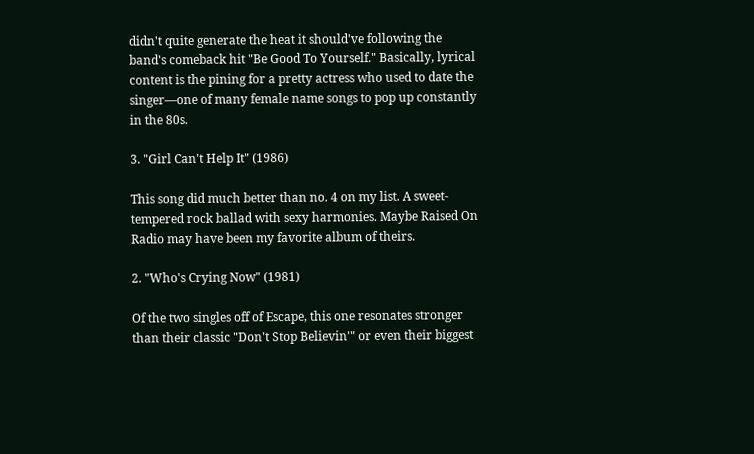didn't quite generate the heat it should've following the band's comeback hit "Be Good To Yourself." Basically, lyrical content is the pining for a pretty actress who used to date the singer—one of many female name songs to pop up constantly in the 80s.

3. "Girl Can't Help It" (1986)

This song did much better than no. 4 on my list. A sweet-tempered rock ballad with sexy harmonies. Maybe Raised On Radio may have been my favorite album of theirs.

2. "Who's Crying Now" (1981)

Of the two singles off of Escape, this one resonates stronger than their classic "Don't Stop Believin'" or even their biggest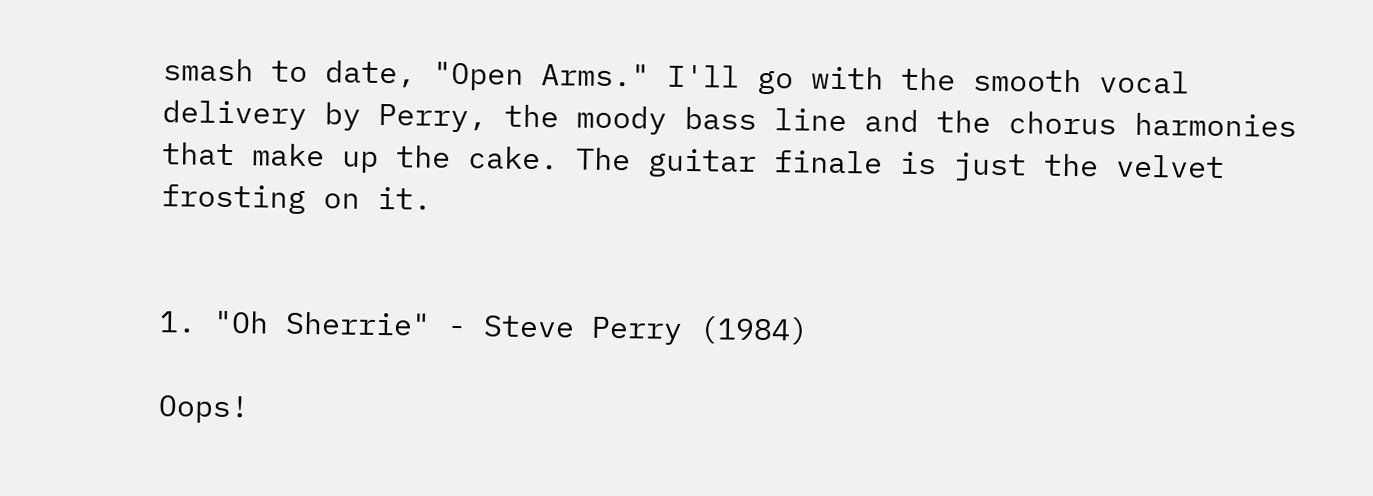smash to date, "Open Arms." I'll go with the smooth vocal delivery by Perry, the moody bass line and the chorus harmonies that make up the cake. The guitar finale is just the velvet frosting on it.


1. "Oh Sherrie" - Steve Perry (1984)

Oops!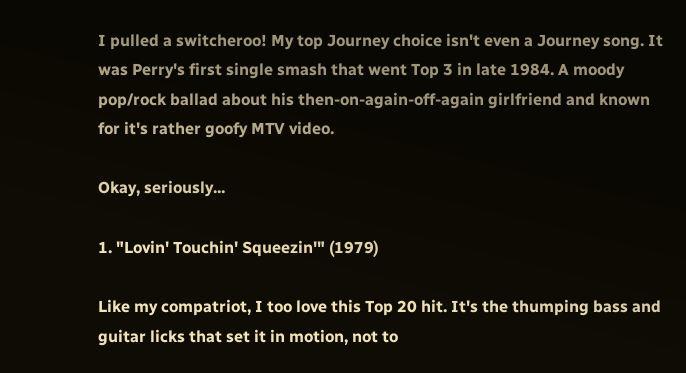I pulled a switcheroo! My top Journey choice isn't even a Journey song. It was Perry's first single smash that went Top 3 in late 1984. A moody pop/rock ballad about his then-on-again-off-again girlfriend and known for it's rather goofy MTV video.

Okay, seriously...

1. "Lovin' Touchin' Squeezin'" (1979)

Like my compatriot, I too love this Top 20 hit. It's the thumping bass and guitar licks that set it in motion, not to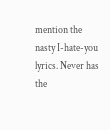mention the nasty I-hate-you lyrics. Never has the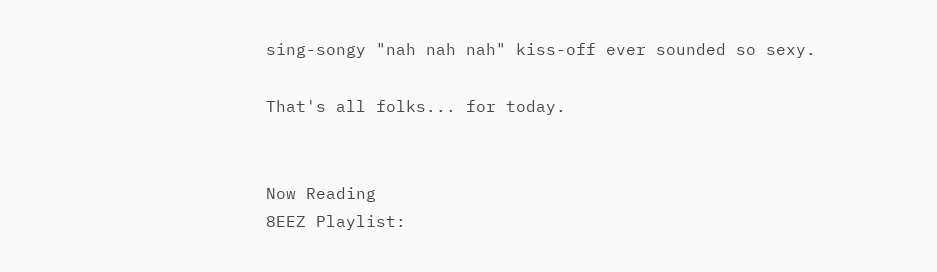sing-songy "nah nah nah" kiss-off ever sounded so sexy.

That's all folks... for today.


Now Reading
8EEZ Playlist: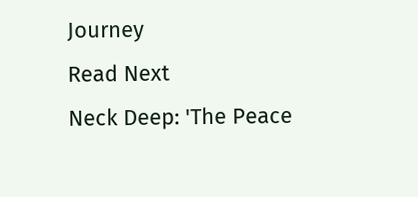Journey
Read Next
Neck Deep: 'The Peace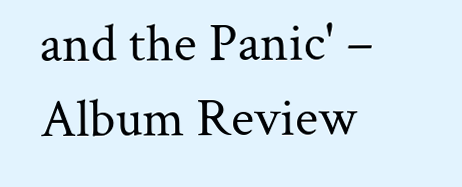and the Panic' – Album Review